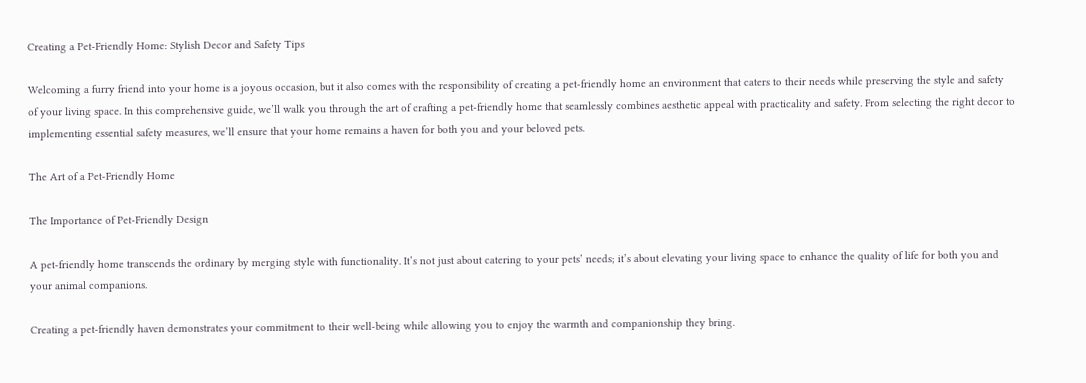Creating a Pet-Friendly Home: Stylish Decor and Safety Tips

Welcoming a furry friend into your home is a joyous occasion, but it also comes with the responsibility of creating a pet-friendly home an environment that caters to their needs while preserving the style and safety of your living space. In this comprehensive guide, we’ll walk you through the art of crafting a pet-friendly home that seamlessly combines aesthetic appeal with practicality and safety. From selecting the right decor to implementing essential safety measures, we’ll ensure that your home remains a haven for both you and your beloved pets.

The Art of a Pet-Friendly Home

The Importance of Pet-Friendly Design

A pet-friendly home transcends the ordinary by merging style with functionality. It’s not just about catering to your pets’ needs; it’s about elevating your living space to enhance the quality of life for both you and your animal companions.

Creating a pet-friendly haven demonstrates your commitment to their well-being while allowing you to enjoy the warmth and companionship they bring.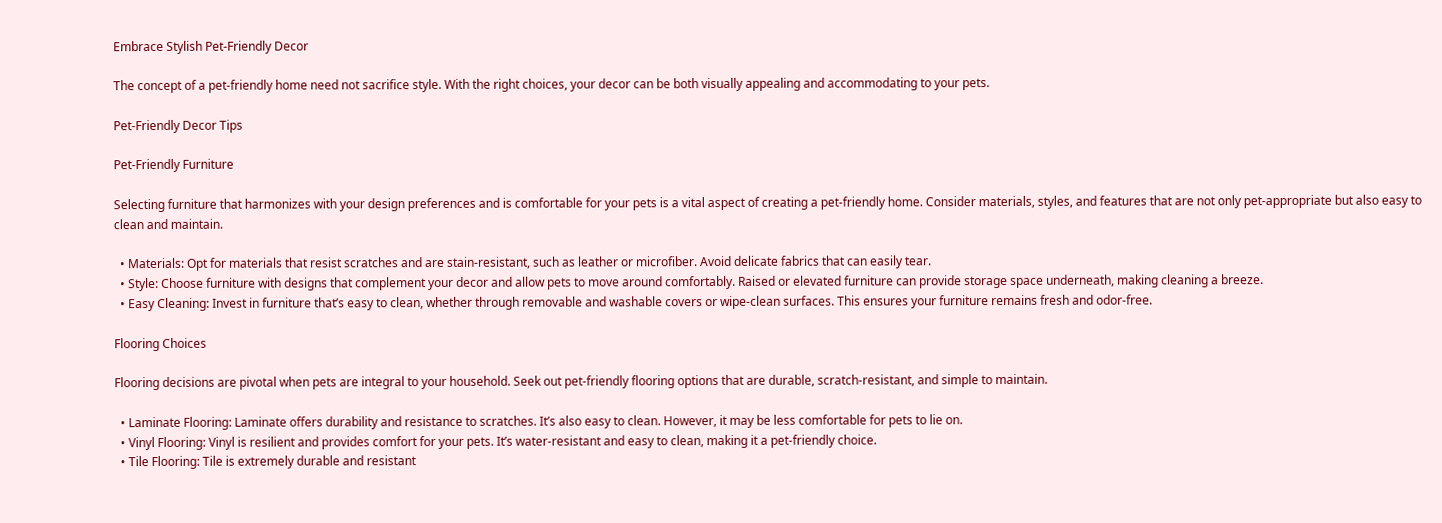Embrace Stylish Pet-Friendly Decor

The concept of a pet-friendly home need not sacrifice style. With the right choices, your decor can be both visually appealing and accommodating to your pets.

Pet-Friendly Decor Tips

Pet-Friendly Furniture

Selecting furniture that harmonizes with your design preferences and is comfortable for your pets is a vital aspect of creating a pet-friendly home. Consider materials, styles, and features that are not only pet-appropriate but also easy to clean and maintain.

  • Materials: Opt for materials that resist scratches and are stain-resistant, such as leather or microfiber. Avoid delicate fabrics that can easily tear.
  • Style: Choose furniture with designs that complement your decor and allow pets to move around comfortably. Raised or elevated furniture can provide storage space underneath, making cleaning a breeze.
  • Easy Cleaning: Invest in furniture that’s easy to clean, whether through removable and washable covers or wipe-clean surfaces. This ensures your furniture remains fresh and odor-free.

Flooring Choices

Flooring decisions are pivotal when pets are integral to your household. Seek out pet-friendly flooring options that are durable, scratch-resistant, and simple to maintain.

  • Laminate Flooring: Laminate offers durability and resistance to scratches. It’s also easy to clean. However, it may be less comfortable for pets to lie on.
  • Vinyl Flooring: Vinyl is resilient and provides comfort for your pets. It’s water-resistant and easy to clean, making it a pet-friendly choice.
  • Tile Flooring: Tile is extremely durable and resistant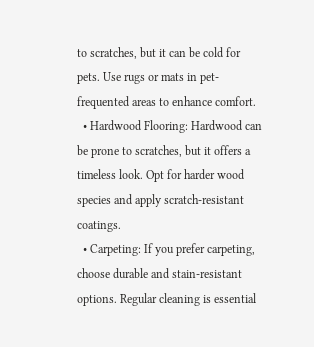to scratches, but it can be cold for pets. Use rugs or mats in pet-frequented areas to enhance comfort.
  • Hardwood Flooring: Hardwood can be prone to scratches, but it offers a timeless look. Opt for harder wood species and apply scratch-resistant coatings.
  • Carpeting: If you prefer carpeting, choose durable and stain-resistant options. Regular cleaning is essential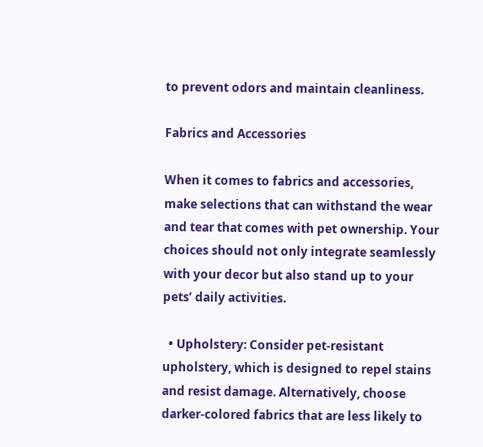to prevent odors and maintain cleanliness.

Fabrics and Accessories

When it comes to fabrics and accessories, make selections that can withstand the wear and tear that comes with pet ownership. Your choices should not only integrate seamlessly with your decor but also stand up to your pets’ daily activities.

  • Upholstery: Consider pet-resistant upholstery, which is designed to repel stains and resist damage. Alternatively, choose darker-colored fabrics that are less likely to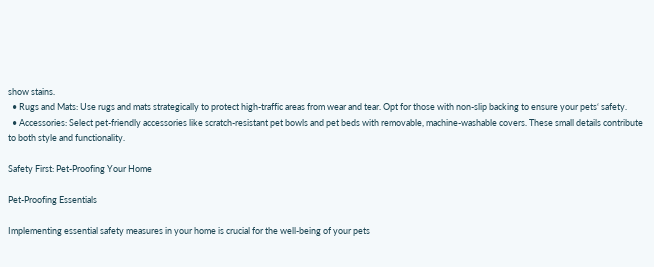show stains.
  • Rugs and Mats: Use rugs and mats strategically to protect high-traffic areas from wear and tear. Opt for those with non-slip backing to ensure your pets‘ safety.
  • Accessories: Select pet-friendly accessories like scratch-resistant pet bowls and pet beds with removable, machine-washable covers. These small details contribute to both style and functionality.

Safety First: Pet-Proofing Your Home

Pet-Proofing Essentials

Implementing essential safety measures in your home is crucial for the well-being of your pets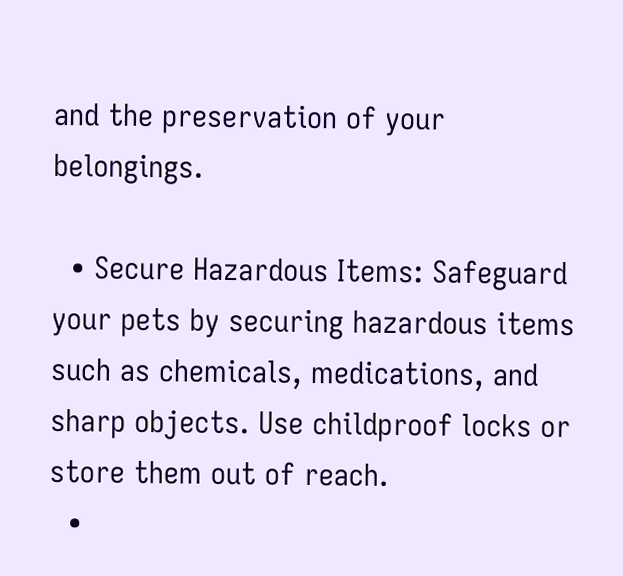and the preservation of your belongings.

  • Secure Hazardous Items: Safeguard your pets by securing hazardous items such as chemicals, medications, and sharp objects. Use childproof locks or store them out of reach.
  •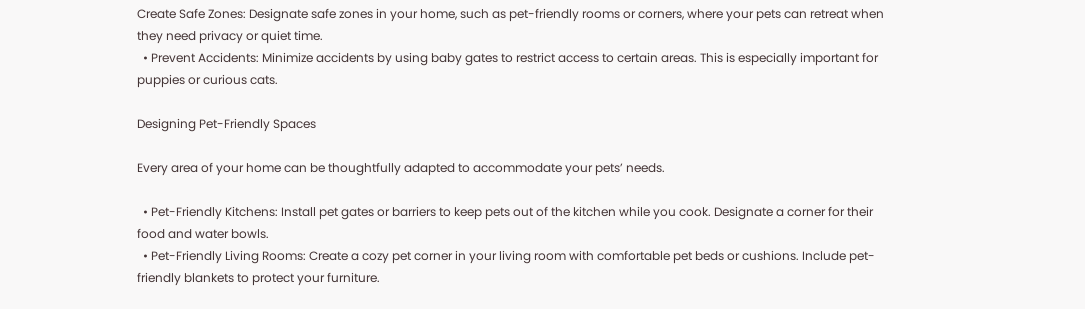Create Safe Zones: Designate safe zones in your home, such as pet-friendly rooms or corners, where your pets can retreat when they need privacy or quiet time.
  • Prevent Accidents: Minimize accidents by using baby gates to restrict access to certain areas. This is especially important for puppies or curious cats.

Designing Pet-Friendly Spaces

Every area of your home can be thoughtfully adapted to accommodate your pets’ needs.

  • Pet-Friendly Kitchens: Install pet gates or barriers to keep pets out of the kitchen while you cook. Designate a corner for their food and water bowls.
  • Pet-Friendly Living Rooms: Create a cozy pet corner in your living room with comfortable pet beds or cushions. Include pet-friendly blankets to protect your furniture.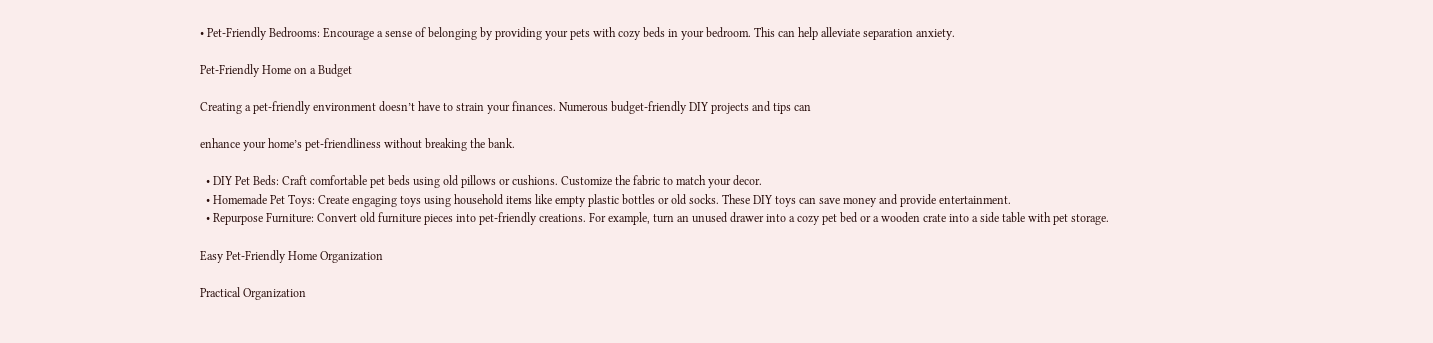• Pet-Friendly Bedrooms: Encourage a sense of belonging by providing your pets with cozy beds in your bedroom. This can help alleviate separation anxiety.

Pet-Friendly Home on a Budget

Creating a pet-friendly environment doesn’t have to strain your finances. Numerous budget-friendly DIY projects and tips can

enhance your home’s pet-friendliness without breaking the bank.

  • DIY Pet Beds: Craft comfortable pet beds using old pillows or cushions. Customize the fabric to match your decor.
  • Homemade Pet Toys: Create engaging toys using household items like empty plastic bottles or old socks. These DIY toys can save money and provide entertainment.
  • Repurpose Furniture: Convert old furniture pieces into pet-friendly creations. For example, turn an unused drawer into a cozy pet bed or a wooden crate into a side table with pet storage.

Easy Pet-Friendly Home Organization

Practical Organization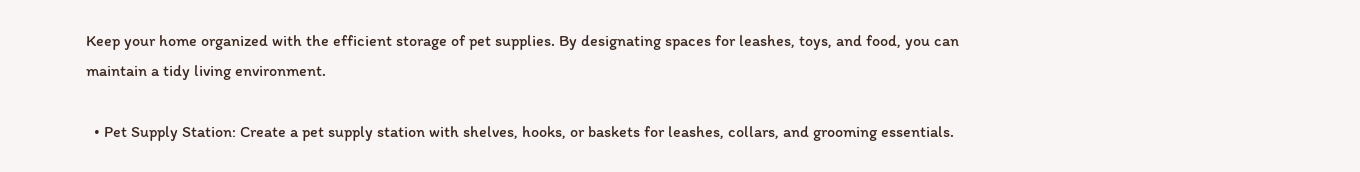Keep your home organized with the efficient storage of pet supplies. By designating spaces for leashes, toys, and food, you can maintain a tidy living environment.

  • Pet Supply Station: Create a pet supply station with shelves, hooks, or baskets for leashes, collars, and grooming essentials.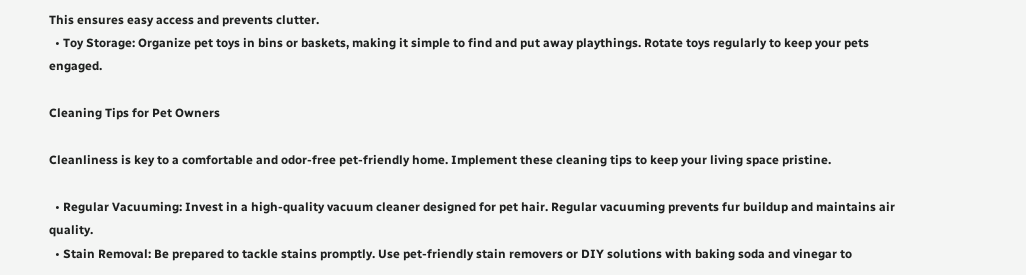This ensures easy access and prevents clutter.
  • Toy Storage: Organize pet toys in bins or baskets, making it simple to find and put away playthings. Rotate toys regularly to keep your pets engaged.

Cleaning Tips for Pet Owners

Cleanliness is key to a comfortable and odor-free pet-friendly home. Implement these cleaning tips to keep your living space pristine.

  • Regular Vacuuming: Invest in a high-quality vacuum cleaner designed for pet hair. Regular vacuuming prevents fur buildup and maintains air quality.
  • Stain Removal: Be prepared to tackle stains promptly. Use pet-friendly stain removers or DIY solutions with baking soda and vinegar to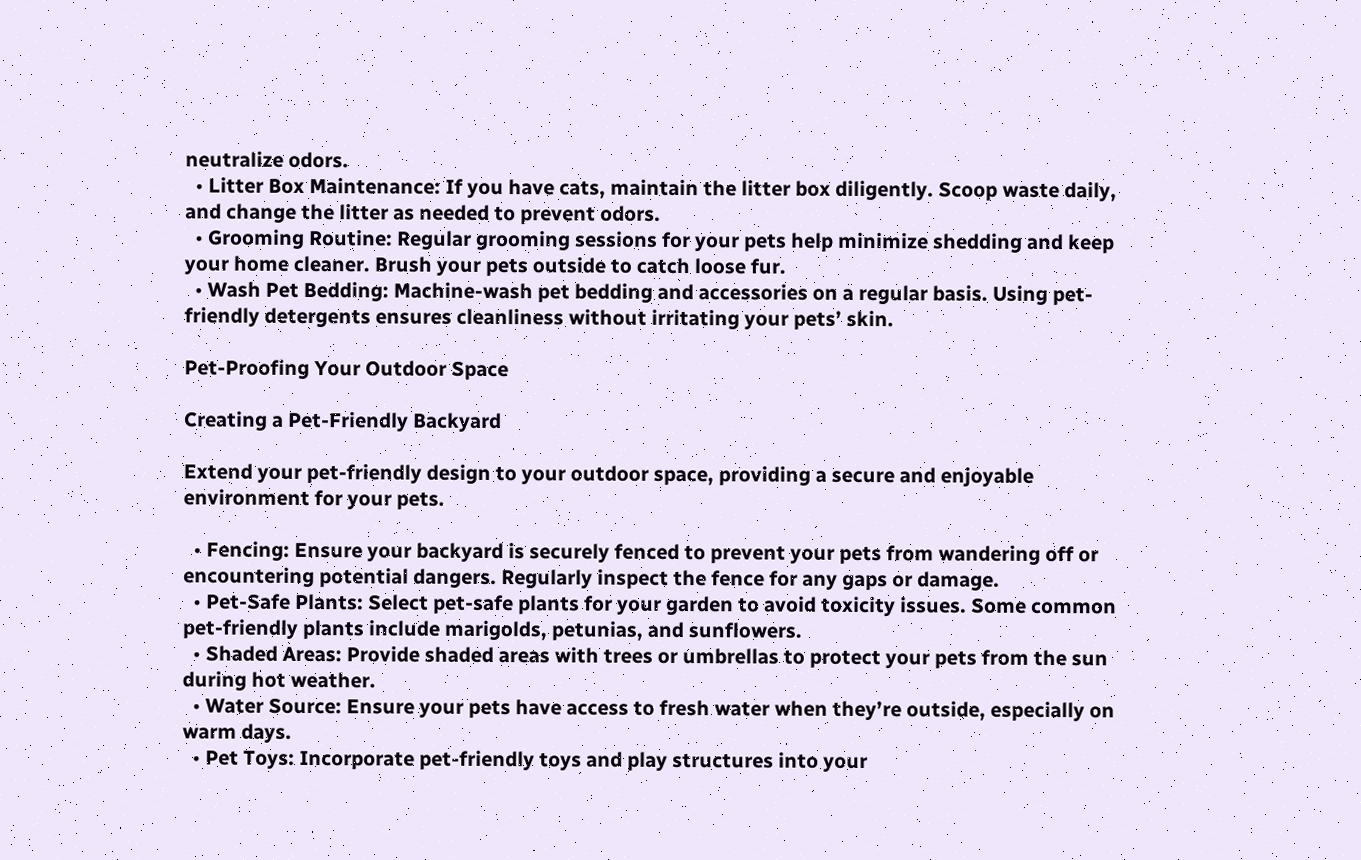neutralize odors.
  • Litter Box Maintenance: If you have cats, maintain the litter box diligently. Scoop waste daily, and change the litter as needed to prevent odors.
  • Grooming Routine: Regular grooming sessions for your pets help minimize shedding and keep your home cleaner. Brush your pets outside to catch loose fur.
  • Wash Pet Bedding: Machine-wash pet bedding and accessories on a regular basis. Using pet-friendly detergents ensures cleanliness without irritating your pets’ skin.

Pet-Proofing Your Outdoor Space

Creating a Pet-Friendly Backyard

Extend your pet-friendly design to your outdoor space, providing a secure and enjoyable environment for your pets.

  • Fencing: Ensure your backyard is securely fenced to prevent your pets from wandering off or encountering potential dangers. Regularly inspect the fence for any gaps or damage.
  • Pet-Safe Plants: Select pet-safe plants for your garden to avoid toxicity issues. Some common pet-friendly plants include marigolds, petunias, and sunflowers.
  • Shaded Areas: Provide shaded areas with trees or umbrellas to protect your pets from the sun during hot weather.
  • Water Source: Ensure your pets have access to fresh water when they’re outside, especially on warm days.
  • Pet Toys: Incorporate pet-friendly toys and play structures into your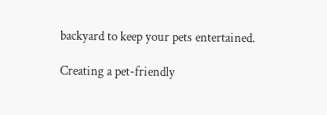backyard to keep your pets entertained.

Creating a pet-friendly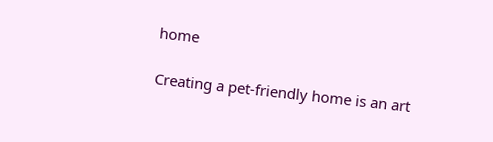home

Creating a pet-friendly home is an art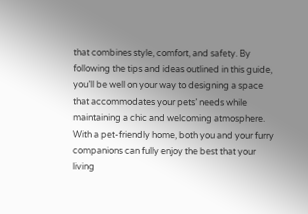that combines style, comfort, and safety. By following the tips and ideas outlined in this guide, you’ll be well on your way to designing a space that accommodates your pets’ needs while maintaining a chic and welcoming atmosphere. With a pet-friendly home, both you and your furry companions can fully enjoy the best that your living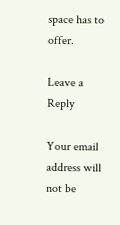space has to offer.

Leave a Reply

Your email address will not be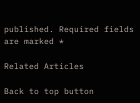published. Required fields are marked *

Related Articles

Back to top button